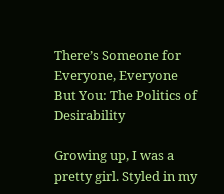There’s Someone for Everyone, Everyone But You: The Politics of Desirability

Growing up, I was a pretty girl. Styled in my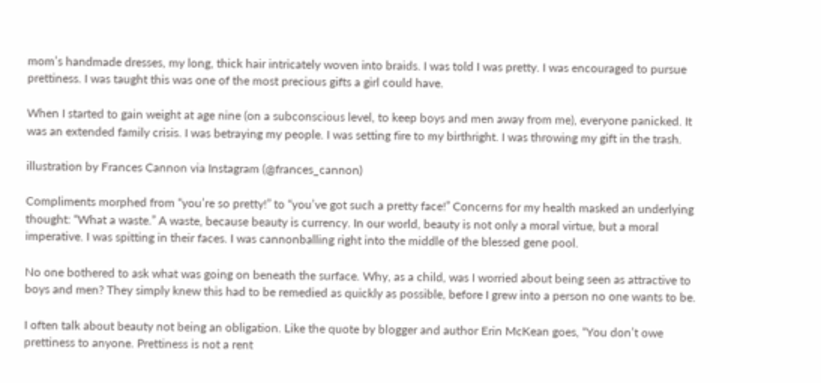mom’s handmade dresses, my long, thick hair intricately woven into braids. I was told I was pretty. I was encouraged to pursue prettiness. I was taught this was one of the most precious gifts a girl could have.

When I started to gain weight at age nine (on a subconscious level, to keep boys and men away from me), everyone panicked. It was an extended family crisis. I was betraying my people. I was setting fire to my birthright. I was throwing my gift in the trash.

illustration by Frances Cannon via Instagram (@frances_cannon)

Compliments morphed from “you’re so pretty!” to “you’ve got such a pretty face!” Concerns for my health masked an underlying thought: “What a waste.” A waste, because beauty is currency. In our world, beauty is not only a moral virtue, but a moral imperative. I was spitting in their faces. I was cannonballing right into the middle of the blessed gene pool.

No one bothered to ask what was going on beneath the surface. Why, as a child, was I worried about being seen as attractive to boys and men? They simply knew this had to be remedied as quickly as possible, before I grew into a person no one wants to be.

I often talk about beauty not being an obligation. Like the quote by blogger and author Erin McKean goes, “You don’t owe prettiness to anyone. Prettiness is not a rent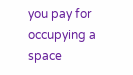you pay for occupying a space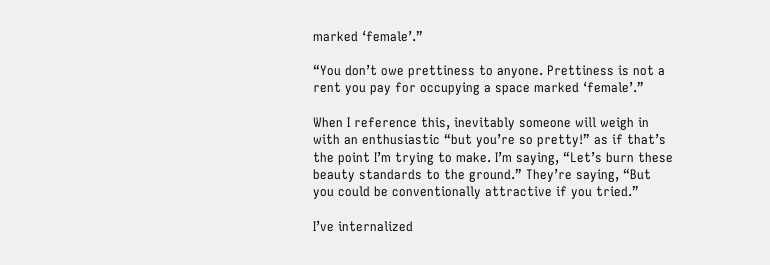marked ‘female’.”

“You don’t owe prettiness to anyone. Prettiness is not a rent you pay for occupying a space marked ‘female’.”

When I reference this, inevitably someone will weigh in with an enthusiastic “but you’re so pretty!” as if that’s the point I’m trying to make. I’m saying, “Let’s burn these beauty standards to the ground.” They’re saying, “But you could be conventionally attractive if you tried.”

I’ve internalized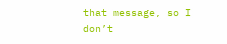that message, so I don’t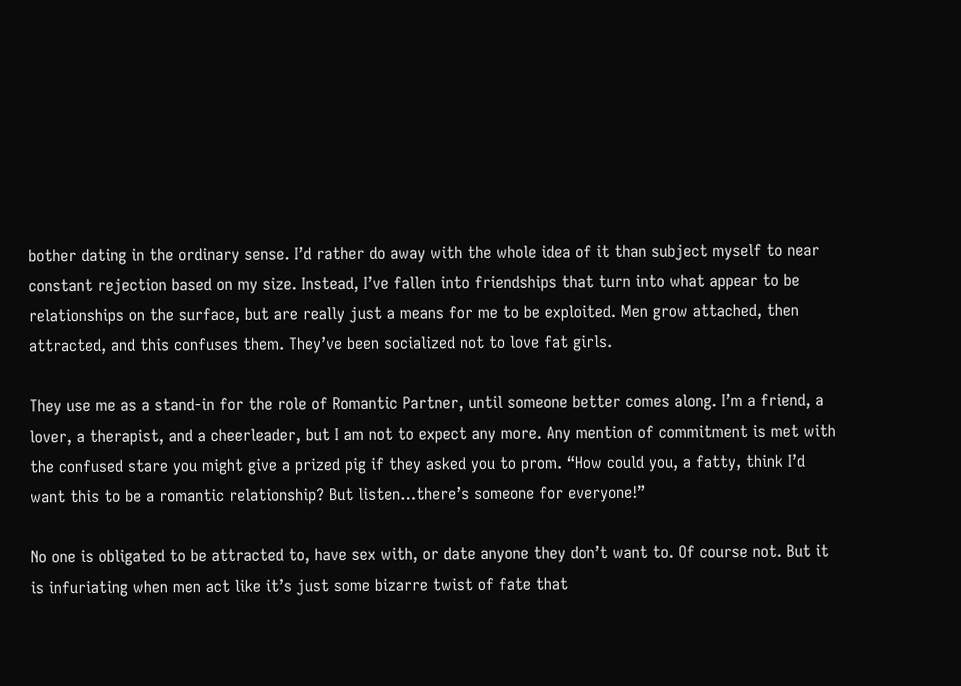bother dating in the ordinary sense. I’d rather do away with the whole idea of it than subject myself to near constant rejection based on my size. Instead, I’ve fallen into friendships that turn into what appear to be relationships on the surface, but are really just a means for me to be exploited. Men grow attached, then attracted, and this confuses them. They’ve been socialized not to love fat girls.

They use me as a stand-in for the role of Romantic Partner, until someone better comes along. I’m a friend, a lover, a therapist, and a cheerleader, but I am not to expect any more. Any mention of commitment is met with the confused stare you might give a prized pig if they asked you to prom. “How could you, a fatty, think I’d want this to be a romantic relationship? But listen…there’s someone for everyone!”

No one is obligated to be attracted to, have sex with, or date anyone they don’t want to. Of course not. But it is infuriating when men act like it’s just some bizarre twist of fate that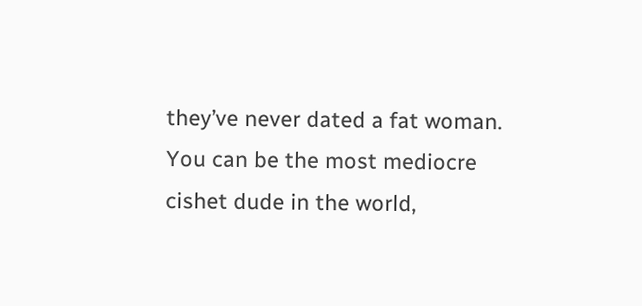they’ve never dated a fat woman. You can be the most mediocre cishet dude in the world,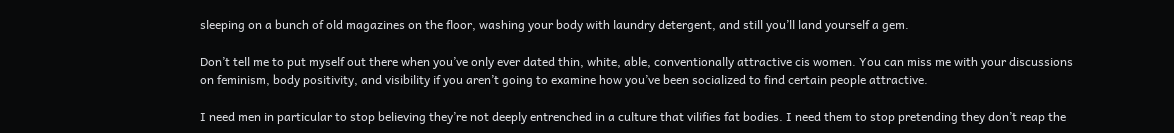sleeping on a bunch of old magazines on the floor, washing your body with laundry detergent, and still you’ll land yourself a gem.

Don’t tell me to put myself out there when you’ve only ever dated thin, white, able, conventionally attractive cis women. You can miss me with your discussions on feminism, body positivity, and visibility if you aren’t going to examine how you’ve been socialized to find certain people attractive.

I need men in particular to stop believing they’re not deeply entrenched in a culture that vilifies fat bodies. I need them to stop pretending they don’t reap the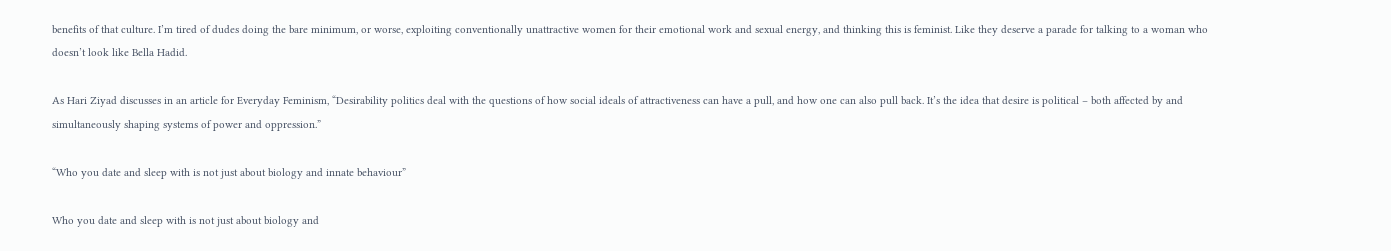benefits of that culture. I’m tired of dudes doing the bare minimum, or worse, exploiting conventionally unattractive women for their emotional work and sexual energy, and thinking this is feminist. Like they deserve a parade for talking to a woman who doesn’t look like Bella Hadid.

As Hari Ziyad discusses in an article for Everyday Feminism, “Desirability politics deal with the questions of how social ideals of attractiveness can have a pull, and how one can also pull back. It’s the idea that desire is political – both affected by and simultaneously shaping systems of power and oppression.”

“Who you date and sleep with is not just about biology and innate behaviour”

Who you date and sleep with is not just about biology and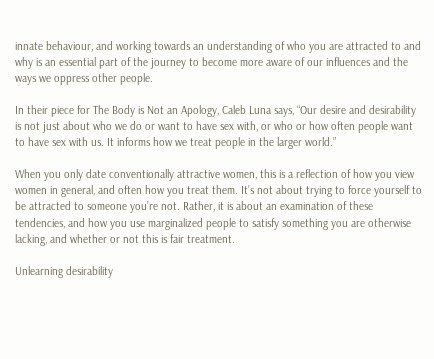innate behaviour, and working towards an understanding of who you are attracted to and why is an essential part of the journey to become more aware of our influences and the ways we oppress other people.

In their piece for The Body is Not an Apology, Caleb Luna says, “Our desire and desirability is not just about who we do or want to have sex with, or who or how often people want to have sex with us. It informs how we treat people in the larger world.”

When you only date conventionally attractive women, this is a reflection of how you view women in general, and often how you treat them. It’s not about trying to force yourself to be attracted to someone you’re not. Rather, it is about an examination of these tendencies, and how you use marginalized people to satisfy something you are otherwise lacking, and whether or not this is fair treatment.

Unlearning desirability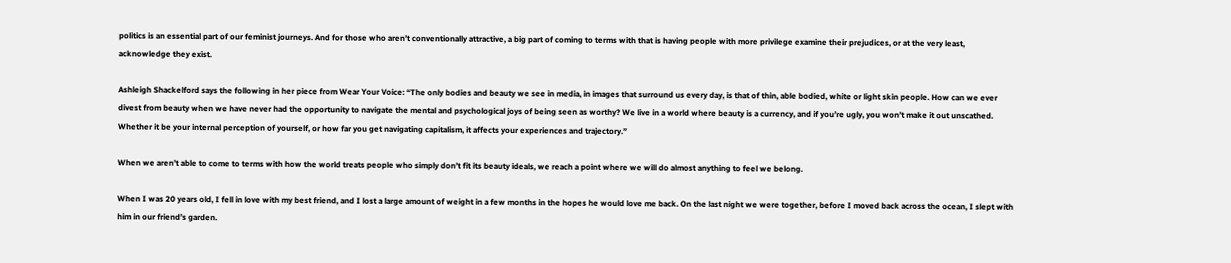politics is an essential part of our feminist journeys. And for those who aren’t conventionally attractive, a big part of coming to terms with that is having people with more privilege examine their prejudices, or at the very least, acknowledge they exist.

Ashleigh Shackelford says the following in her piece from Wear Your Voice: “The only bodies and beauty we see in media, in images that surround us every day, is that of thin, able bodied, white or light skin people. How can we ever divest from beauty when we have never had the opportunity to navigate the mental and psychological joys of being seen as worthy? We live in a world where beauty is a currency, and if you’re ugly, you won’t make it out unscathed. Whether it be your internal perception of yourself, or how far you get navigating capitalism, it affects your experiences and trajectory.”

When we aren’t able to come to terms with how the world treats people who simply don’t fit its beauty ideals, we reach a point where we will do almost anything to feel we belong.

When I was 20 years old, I fell in love with my best friend, and I lost a large amount of weight in a few months in the hopes he would love me back. On the last night we were together, before I moved back across the ocean, I slept with him in our friend’s garden.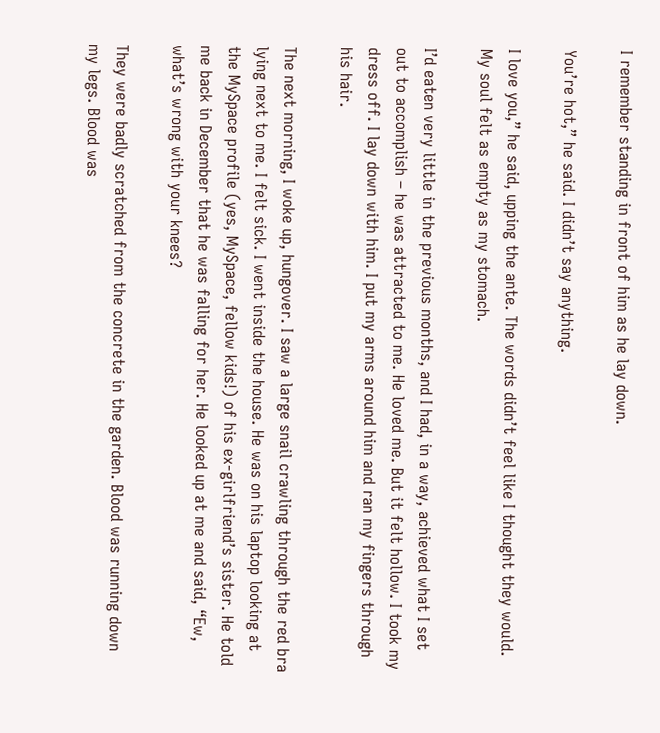I remember standing in front of him as he lay down.

You’re hot,” he said. I didn’t say anything.

I love you,” he said, upping the ante. The words didn’t feel like I thought they would. My soul felt as empty as my stomach.

I’d eaten very little in the previous months, and I had, in a way, achieved what I set out to accomplish – he was attracted to me. He loved me. But it felt hollow. I took my dress off. I lay down with him. I put my arms around him and ran my fingers through his hair.

The next morning, I woke up, hungover. I saw a large snail crawling through the red bra lying next to me. I felt sick. I went inside the house. He was on his laptop looking at the MySpace profile (yes, MySpace, fellow kids!) of his ex-girlfriend’s sister. He told me back in December that he was falling for her. He looked up at me and said, “Ew, what’s wrong with your knees?

They were badly scratched from the concrete in the garden. Blood was running down my legs. Blood was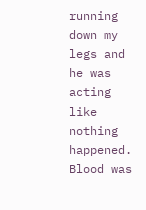running down my legs and he was acting like nothing happened. Blood was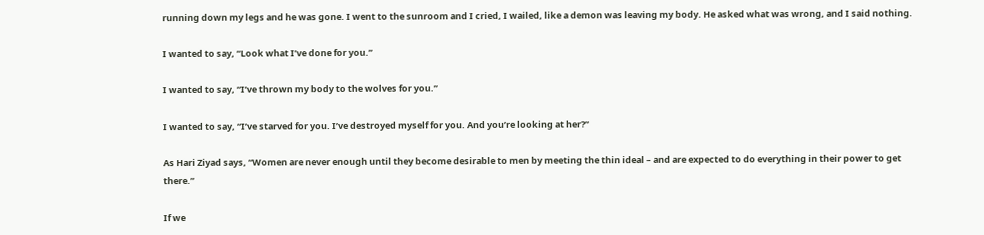running down my legs and he was gone. I went to the sunroom and I cried, I wailed, like a demon was leaving my body. He asked what was wrong, and I said nothing.

I wanted to say, “Look what I’ve done for you.”

I wanted to say, “I’ve thrown my body to the wolves for you.”

I wanted to say, “I’ve starved for you. I’ve destroyed myself for you. And you’re looking at her?”

As Hari Ziyad says, “Women are never enough until they become desirable to men by meeting the thin ideal – and are expected to do everything in their power to get there.”

If we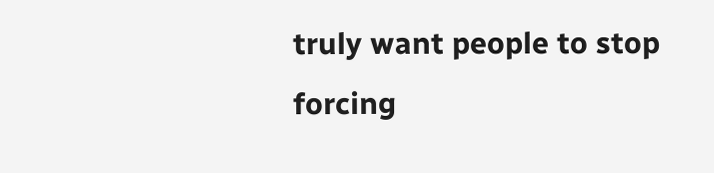truly want people to stop forcing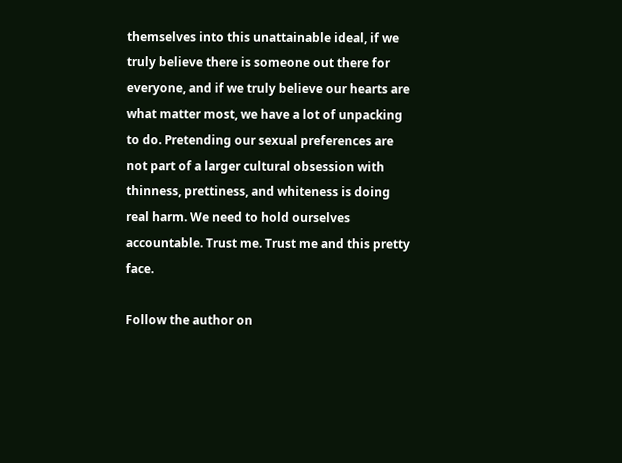themselves into this unattainable ideal, if we truly believe there is someone out there for everyone, and if we truly believe our hearts are what matter most, we have a lot of unpacking to do. Pretending our sexual preferences are not part of a larger cultural obsession with thinness, prettiness, and whiteness is doing real harm. We need to hold ourselves accountable. Trust me. Trust me and this pretty face.

Follow the author on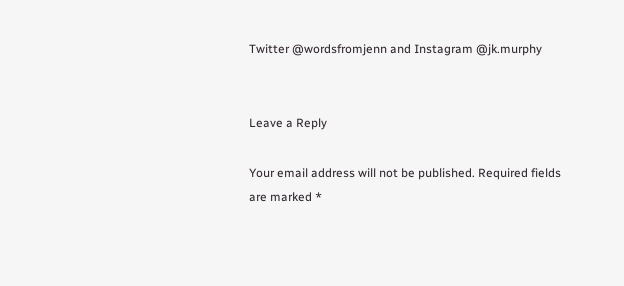Twitter @wordsfromjenn and Instagram @jk.murphy


Leave a Reply

Your email address will not be published. Required fields are marked *